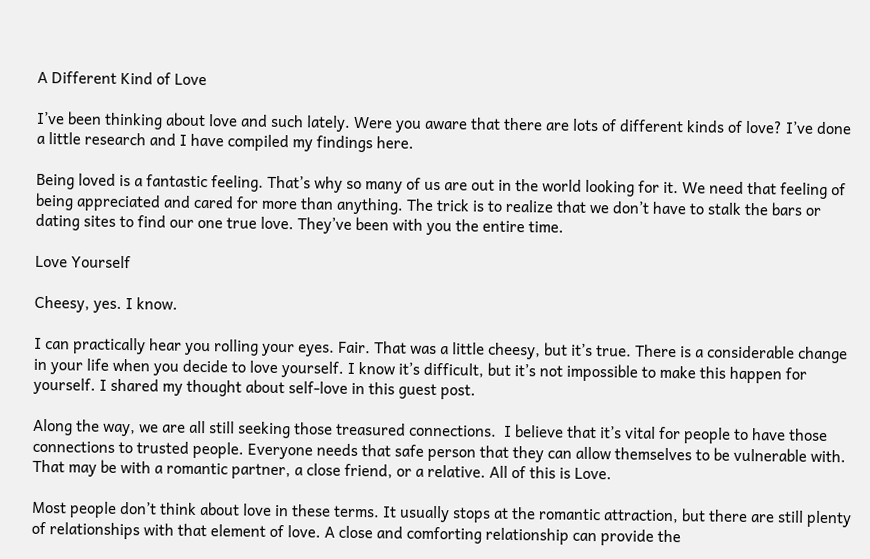A Different Kind of Love

I’ve been thinking about love and such lately. Were you aware that there are lots of different kinds of love? I’ve done a little research and I have compiled my findings here.

Being loved is a fantastic feeling. That’s why so many of us are out in the world looking for it. We need that feeling of being appreciated and cared for more than anything. The trick is to realize that we don’t have to stalk the bars or dating sites to find our one true love. They’ve been with you the entire time.

Love Yourself

Cheesy, yes. I know.

I can practically hear you rolling your eyes. Fair. That was a little cheesy, but it’s true. There is a considerable change in your life when you decide to love yourself. I know it’s difficult, but it’s not impossible to make this happen for yourself. I shared my thought about self-love in this guest post.

Along the way, we are all still seeking those treasured connections.  I believe that it’s vital for people to have those connections to trusted people. Everyone needs that safe person that they can allow themselves to be vulnerable with. That may be with a romantic partner, a close friend, or a relative. All of this is Love.

Most people don’t think about love in these terms. It usually stops at the romantic attraction, but there are still plenty of relationships with that element of love. A close and comforting relationship can provide the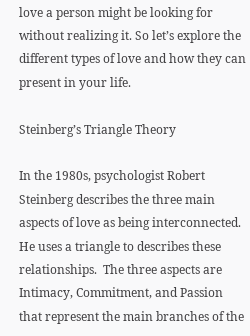love a person might be looking for without realizing it. So let’s explore the different types of love and how they can present in your life.

Steinberg’s Triangle Theory

In the 1980s, psychologist Robert Steinberg describes the three main aspects of love as being interconnected. He uses a triangle to describes these relationships.  The three aspects are Intimacy, Commitment, and Passion that represent the main branches of the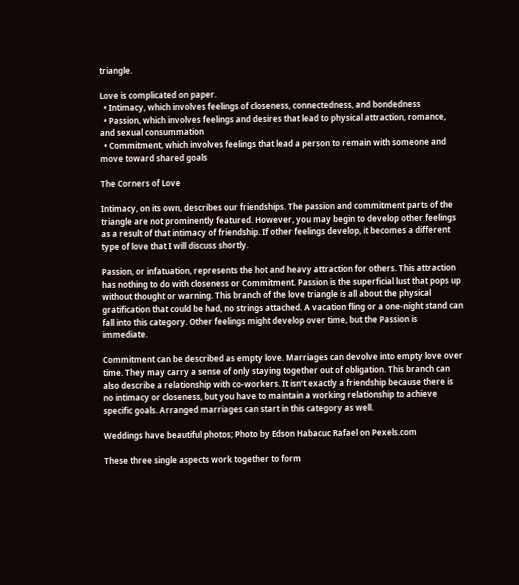triangle.

Love is complicated on paper.
  • Intimacy, which involves feelings of closeness, connectedness, and bondedness
  • Passion, which involves feelings and desires that lead to physical attraction, romance, and sexual consummation
  • Commitment, which involves feelings that lead a person to remain with someone and move toward shared goals

The Corners of Love

Intimacy, on its own, describes our friendships. The passion and commitment parts of the triangle are not prominently featured. However, you may begin to develop other feelings as a result of that intimacy of friendship. If other feelings develop, it becomes a different type of love that I will discuss shortly.

Passion, or infatuation, represents the hot and heavy attraction for others. This attraction has nothing to do with closeness or Commitment. Passion is the superficial lust that pops up without thought or warning. This branch of the love triangle is all about the physical gratification that could be had, no strings attached. A vacation fling or a one-night stand can fall into this category. Other feelings might develop over time, but the Passion is immediate.

Commitment can be described as empty love. Marriages can devolve into empty love over time. They may carry a sense of only staying together out of obligation. This branch can also describe a relationship with co-workers. It isn’t exactly a friendship because there is no intimacy or closeness, but you have to maintain a working relationship to achieve specific goals. Arranged marriages can start in this category as well.

Weddings have beautiful photos; Photo by Edson Habacuc Rafael on Pexels.com

These three single aspects work together to form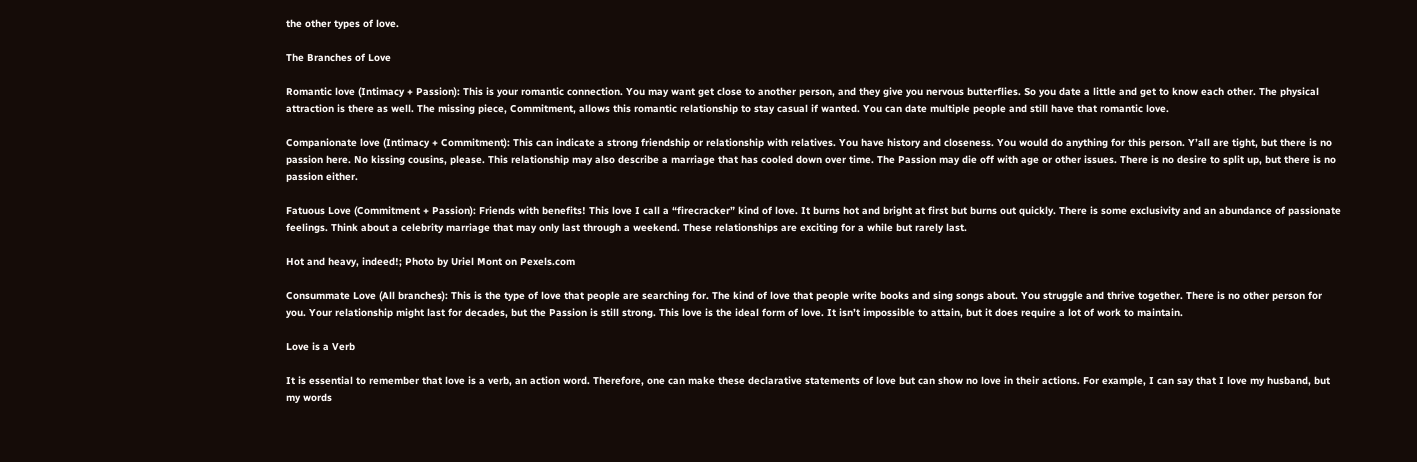the other types of love.

The Branches of Love

Romantic love (Intimacy + Passion): This is your romantic connection. You may want get close to another person, and they give you nervous butterflies. So you date a little and get to know each other. The physical attraction is there as well. The missing piece, Commitment, allows this romantic relationship to stay casual if wanted. You can date multiple people and still have that romantic love.

Companionate love (Intimacy + Commitment): This can indicate a strong friendship or relationship with relatives. You have history and closeness. You would do anything for this person. Y’all are tight, but there is no passion here. No kissing cousins, please. This relationship may also describe a marriage that has cooled down over time. The Passion may die off with age or other issues. There is no desire to split up, but there is no passion either.

Fatuous Love (Commitment + Passion): Friends with benefits! This love I call a “firecracker” kind of love. It burns hot and bright at first but burns out quickly. There is some exclusivity and an abundance of passionate feelings. Think about a celebrity marriage that may only last through a weekend. These relationships are exciting for a while but rarely last.

Hot and heavy, indeed!; Photo by Uriel Mont on Pexels.com

Consummate Love (All branches): This is the type of love that people are searching for. The kind of love that people write books and sing songs about. You struggle and thrive together. There is no other person for you. Your relationship might last for decades, but the Passion is still strong. This love is the ideal form of love. It isn’t impossible to attain, but it does require a lot of work to maintain.

Love is a Verb

It is essential to remember that love is a verb, an action word. Therefore, one can make these declarative statements of love but can show no love in their actions. For example, I can say that I love my husband, but my words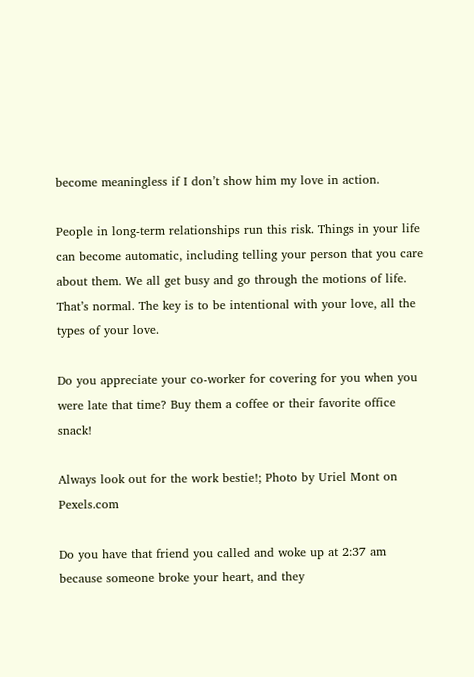become meaningless if I don’t show him my love in action.

People in long-term relationships run this risk. Things in your life can become automatic, including telling your person that you care about them. We all get busy and go through the motions of life. That’s normal. The key is to be intentional with your love, all the types of your love.

Do you appreciate your co-worker for covering for you when you were late that time? Buy them a coffee or their favorite office snack!

Always look out for the work bestie!; Photo by Uriel Mont on Pexels.com

Do you have that friend you called and woke up at 2:37 am because someone broke your heart, and they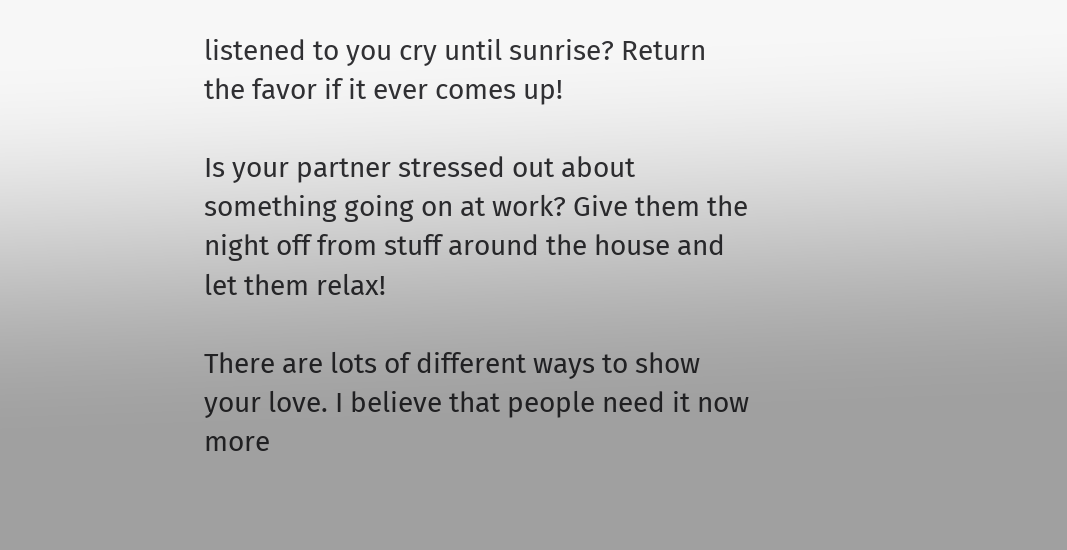listened to you cry until sunrise? Return the favor if it ever comes up!

Is your partner stressed out about something going on at work? Give them the night off from stuff around the house and let them relax!

There are lots of different ways to show your love. I believe that people need it now more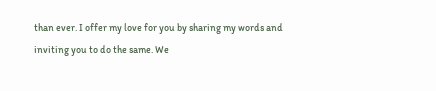than ever. I offer my love for you by sharing my words and inviting you to do the same. We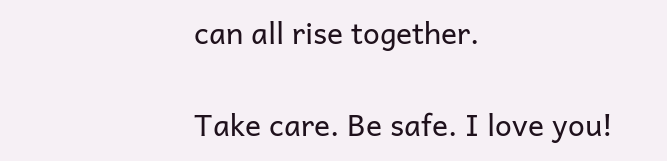can all rise together.

Take care. Be safe. I love you!